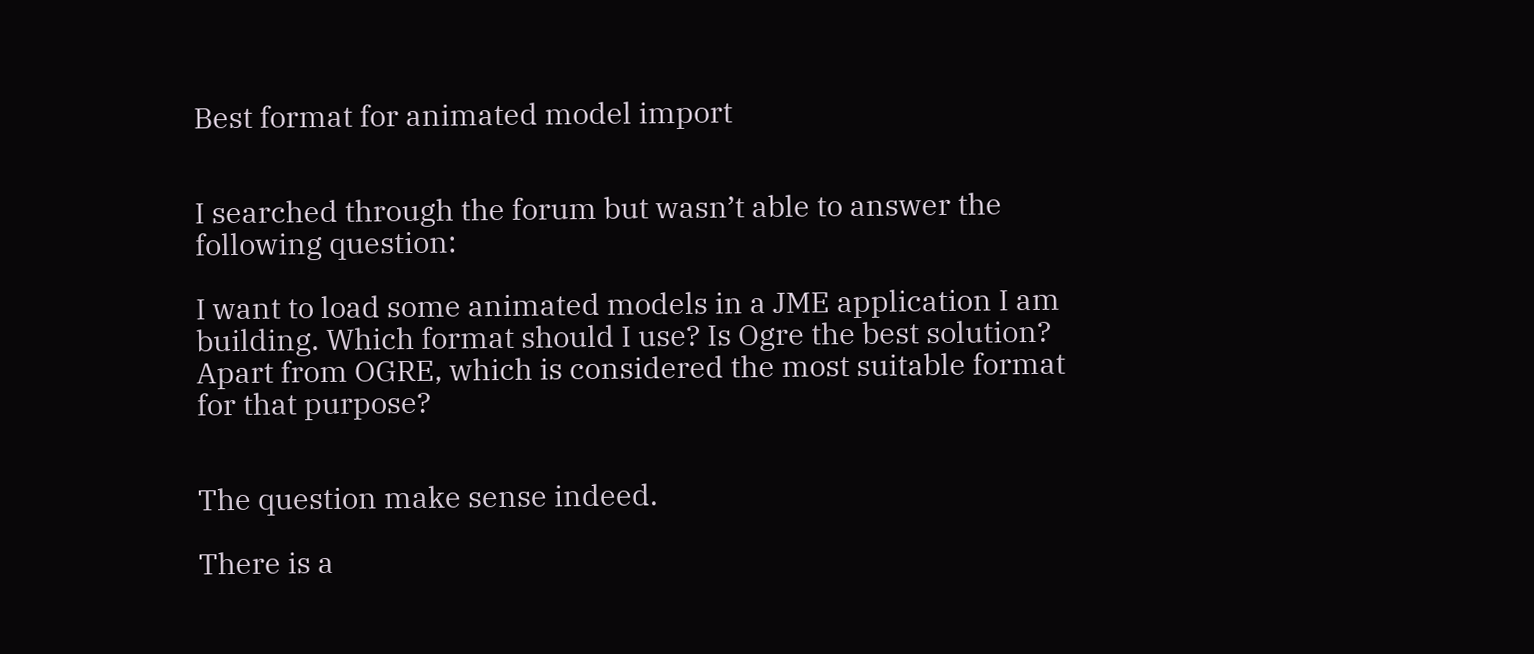Best format for animated model import


I searched through the forum but wasn’t able to answer the following question:

I want to load some animated models in a JME application I am building. Which format should I use? Is Ogre the best solution? Apart from OGRE, which is considered the most suitable format for that purpose?


The question make sense indeed.

There is a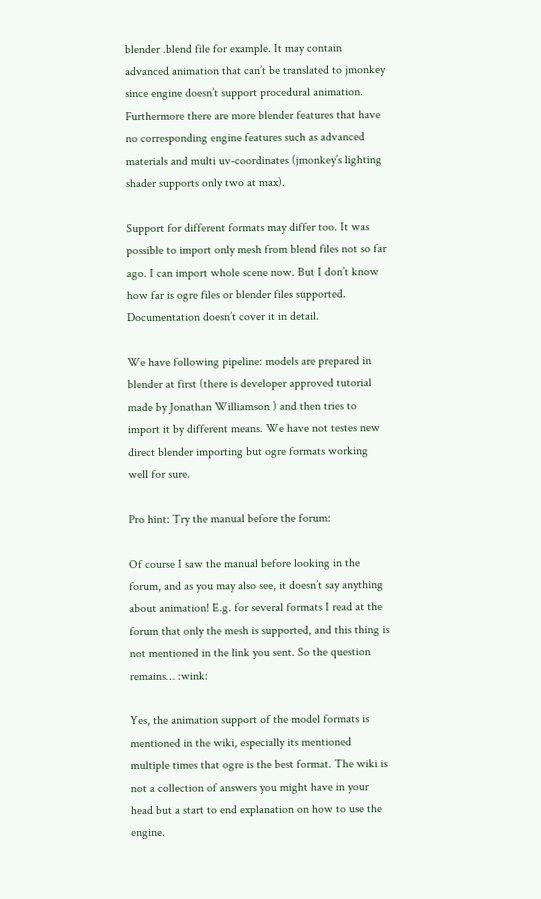blender .blend file for example. It may contain advanced animation that can’t be translated to jmonkey since engine doesn’t support procedural animation. Furthermore there are more blender features that have no corresponding engine features such as advanced materials and multi uv-coordinates (jmonkey’s lighting shader supports only two at max).

Support for different formats may differ too. It was possible to import only mesh from blend files not so far ago. I can import whole scene now. But I don’t know how far is ogre files or blender files supported. Documentation doesn’t cover it in detail.

We have following pipeline: models are prepared in blender at first (there is developer approved tutorial made by Jonathan Williamson ) and then tries to import it by different means. We have not testes new direct blender importing but ogre formats working well for sure.

Pro hint: Try the manual before the forum:

Of course I saw the manual before looking in the forum, and as you may also see, it doesn’t say anything about animation! E.g. for several formats I read at the forum that only the mesh is supported, and this thing is not mentioned in the link you sent. So the question remains… :wink:

Yes, the animation support of the model formats is mentioned in the wiki, especially its mentioned multiple times that ogre is the best format. The wiki is not a collection of answers you might have in your head but a start to end explanation on how to use the engine.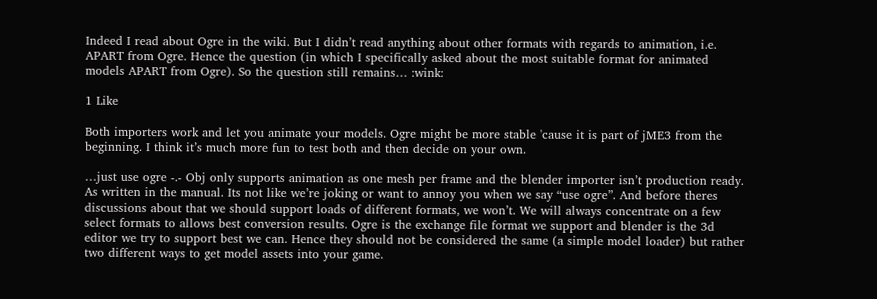Indeed I read about Ogre in the wiki. But I didn’t read anything about other formats with regards to animation, i.e. APART from Ogre. Hence the question (in which I specifically asked about the most suitable format for animated models APART from Ogre). So the question still remains… :wink:

1 Like

Both importers work and let you animate your models. Ogre might be more stable 'cause it is part of jME3 from the beginning. I think it’s much more fun to test both and then decide on your own.

…just use ogre -.- Obj only supports animation as one mesh per frame and the blender importer isn’t production ready. As written in the manual. Its not like we’re joking or want to annoy you when we say “use ogre”. And before theres discussions about that we should support loads of different formats, we won’t. We will always concentrate on a few select formats to allows best conversion results. Ogre is the exchange file format we support and blender is the 3d editor we try to support best we can. Hence they should not be considered the same (a simple model loader) but rather two different ways to get model assets into your game.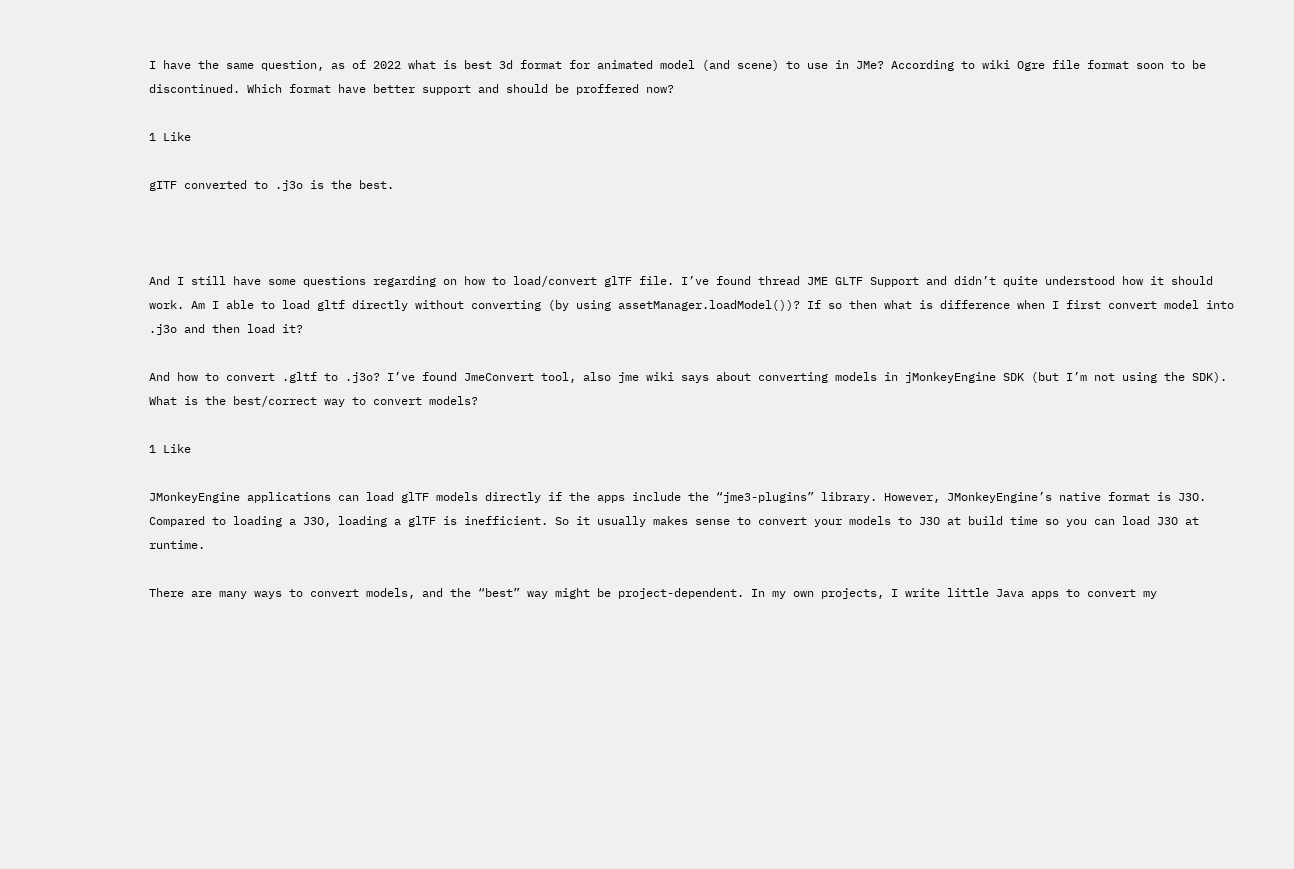I have the same question, as of 2022 what is best 3d format for animated model (and scene) to use in JMe? According to wiki Ogre file format soon to be discontinued. Which format have better support and should be proffered now?

1 Like

gITF converted to .j3o is the best.



And I still have some questions regarding on how to load/convert glTF file. I’ve found thread JME GLTF Support and didn’t quite understood how it should work. Am I able to load gltf directly without converting (by using assetManager.loadModel())? If so then what is difference when I first convert model into .j3o and then load it?

And how to convert .gltf to .j3o? I’ve found JmeConvert tool, also jme wiki says about converting models in jMonkeyEngine SDK (but I’m not using the SDK). What is the best/correct way to convert models?

1 Like

JMonkeyEngine applications can load glTF models directly if the apps include the “jme3-plugins” library. However, JMonkeyEngine’s native format is J3O. Compared to loading a J3O, loading a glTF is inefficient. So it usually makes sense to convert your models to J3O at build time so you can load J3O at runtime.

There are many ways to convert models, and the “best” way might be project-dependent. In my own projects, I write little Java apps to convert my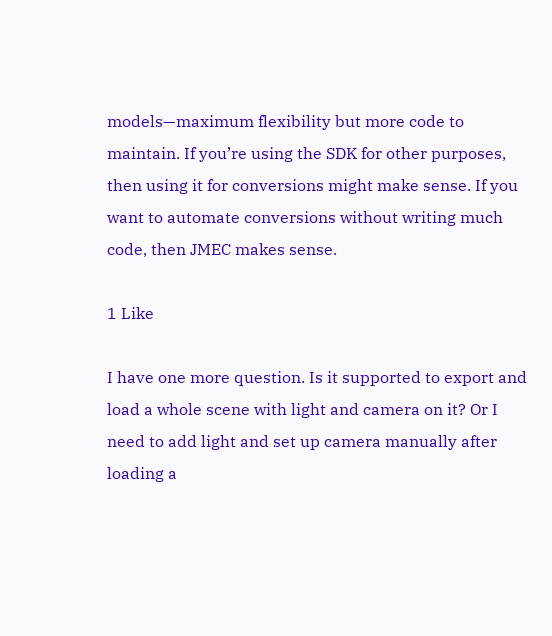models—maximum flexibility but more code to maintain. If you’re using the SDK for other purposes, then using it for conversions might make sense. If you want to automate conversions without writing much code, then JMEC makes sense.

1 Like

I have one more question. Is it supported to export and load a whole scene with light and camera on it? Or I need to add light and set up camera manually after loading a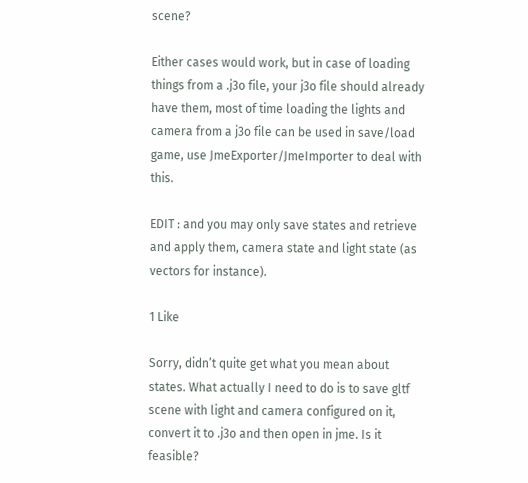scene?

Either cases would work, but in case of loading things from a .j3o file, your j3o file should already have them, most of time loading the lights and camera from a j3o file can be used in save/load game, use JmeExporter/JmeImporter to deal with this.

EDIT : and you may only save states and retrieve and apply them, camera state and light state (as vectors for instance).

1 Like

Sorry, didn’t quite get what you mean about states. What actually I need to do is to save gltf scene with light and camera configured on it, convert it to .j3o and then open in jme. Is it feasible?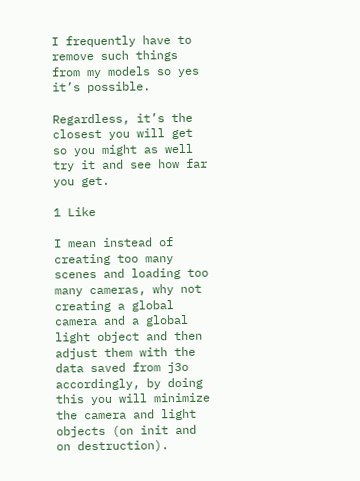I frequently have to remove such things from my models so yes it’s possible.

Regardless, it’s the closest you will get so you might as well try it and see how far you get.

1 Like

I mean instead of creating too many scenes and loading too many cameras, why not creating a global camera and a global light object and then adjust them with the data saved from j3o accordingly, by doing this you will minimize the camera and light objects (on init and on destruction).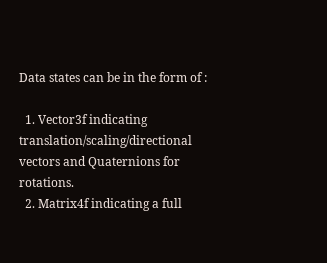Data states can be in the form of :

  1. Vector3f indicating translation/scaling/directional vectors and Quaternions for rotations.
  2. Matrix4f indicating a full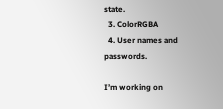state.
  3. ColorRGBA
  4. User names and passwords.

I’m working on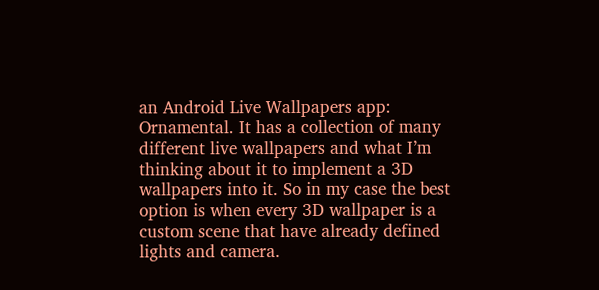an Android Live Wallpapers app: Ornamental. It has a collection of many different live wallpapers and what I’m thinking about it to implement a 3D wallpapers into it. So in my case the best option is when every 3D wallpaper is a custom scene that have already defined lights and camera.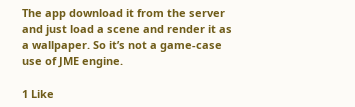The app download it from the server and just load a scene and render it as a wallpaper. So it’s not a game-case use of JME engine.

1 Like